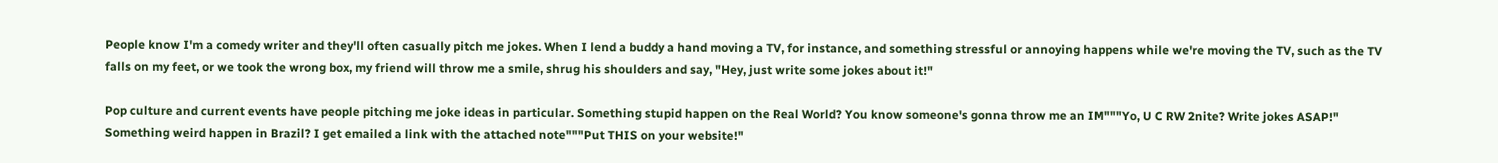People know I'm a comedy writer and they'll often casually pitch me jokes. When I lend a buddy a hand moving a TV, for instance, and something stressful or annoying happens while we're moving the TV, such as the TV falls on my feet, or we took the wrong box, my friend will throw me a smile, shrug his shoulders and say, "Hey, just write some jokes about it!"

Pop culture and current events have people pitching me joke ideas in particular. Something stupid happen on the Real World? You know someone's gonna throw me an IM"""Yo, U C RW 2nite? Write jokes ASAP!" Something weird happen in Brazil? I get emailed a link with the attached note"""Put THIS on your website!"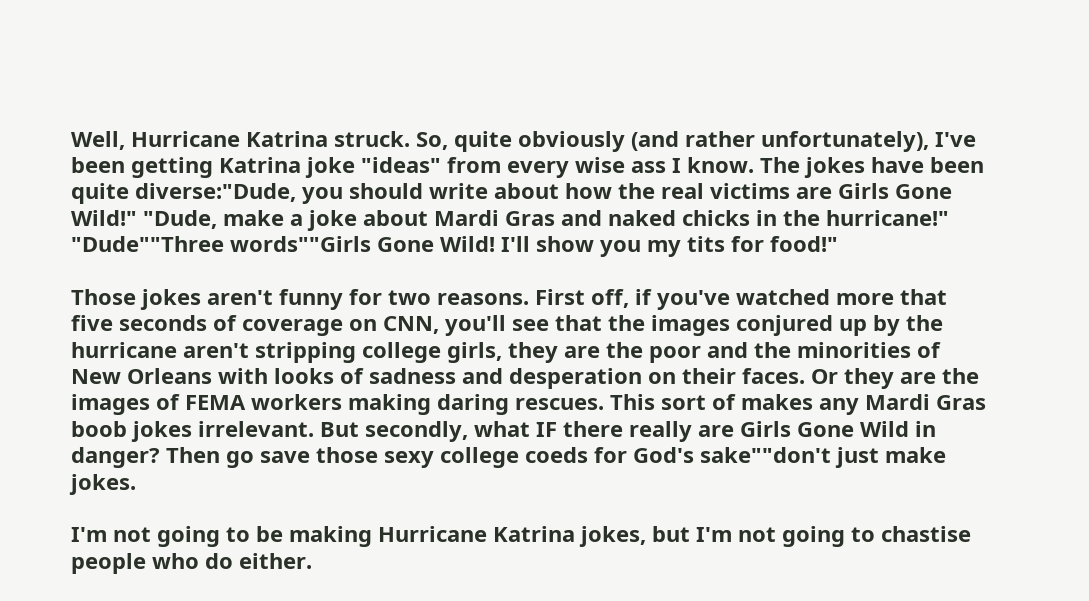Well, Hurricane Katrina struck. So, quite obviously (and rather unfortunately), I've been getting Katrina joke "ideas" from every wise ass I know. The jokes have been quite diverse:"Dude, you should write about how the real victims are Girls Gone Wild!" "Dude, make a joke about Mardi Gras and naked chicks in the hurricane!" "Dude""Three words""Girls Gone Wild! I'll show you my tits for food!"

Those jokes aren't funny for two reasons. First off, if you've watched more that five seconds of coverage on CNN, you'll see that the images conjured up by the hurricane aren't stripping college girls, they are the poor and the minorities of New Orleans with looks of sadness and desperation on their faces. Or they are the images of FEMA workers making daring rescues. This sort of makes any Mardi Gras boob jokes irrelevant. But secondly, what IF there really are Girls Gone Wild in danger? Then go save those sexy college coeds for God's sake""don't just make jokes.

I'm not going to be making Hurricane Katrina jokes, but I'm not going to chastise people who do either.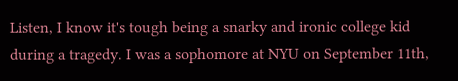Listen, I know it's tough being a snarky and ironic college kid during a tragedy. I was a sophomore at NYU on September 11th,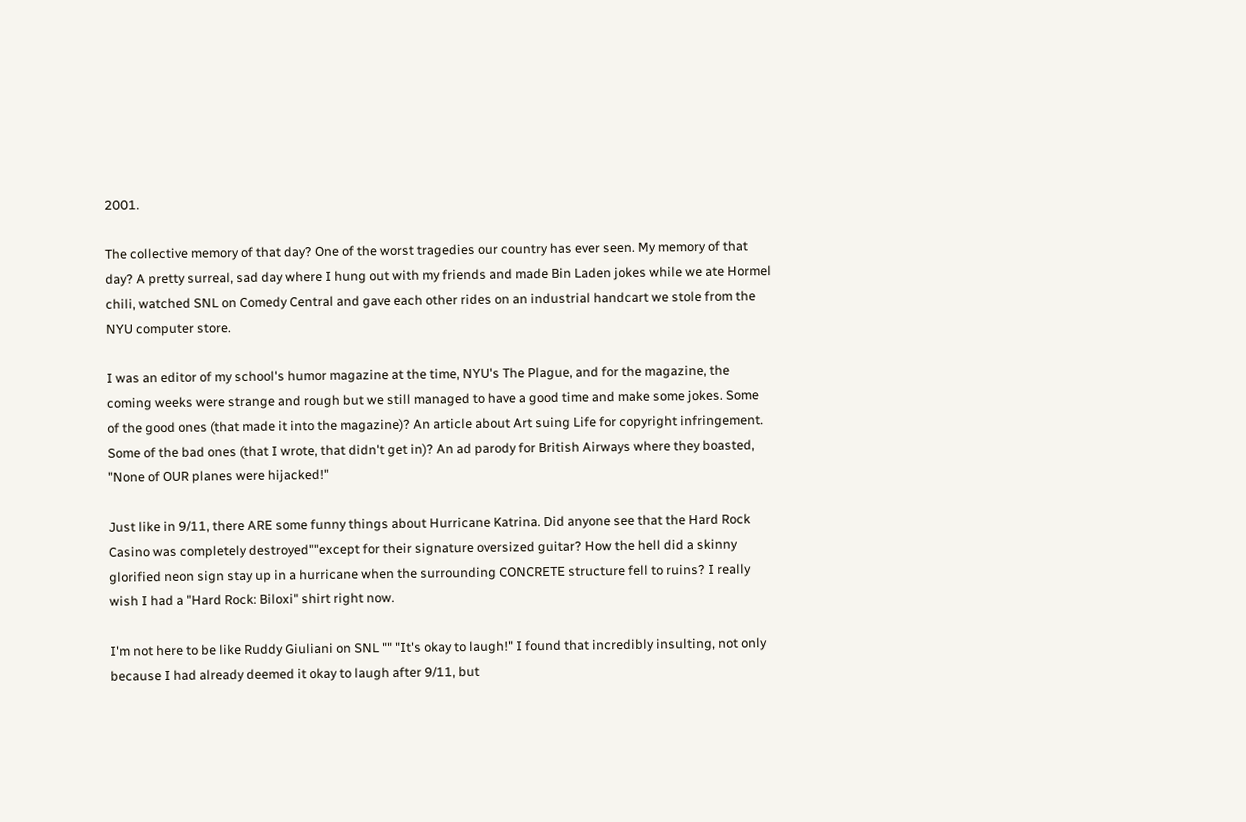2001.

The collective memory of that day? One of the worst tragedies our country has ever seen. My memory of that day? A pretty surreal, sad day where I hung out with my friends and made Bin Laden jokes while we ate Hormel chili, watched SNL on Comedy Central and gave each other rides on an industrial handcart we stole from the NYU computer store.

I was an editor of my school's humor magazine at the time, NYU's The Plague, and for the magazine, the coming weeks were strange and rough but we still managed to have a good time and make some jokes. Some of the good ones (that made it into the magazine)? An article about Art suing Life for copyright infringement. Some of the bad ones (that I wrote, that didn't get in)? An ad parody for British Airways where they boasted, "None of OUR planes were hijacked!"

Just like in 9/11, there ARE some funny things about Hurricane Katrina. Did anyone see that the Hard Rock Casino was completely destroyed""except for their signature oversized guitar? How the hell did a skinny glorified neon sign stay up in a hurricane when the surrounding CONCRETE structure fell to ruins? I really wish I had a "Hard Rock: Biloxi" shirt right now.

I'm not here to be like Ruddy Giuliani on SNL "" "It's okay to laugh!" I found that incredibly insulting, not only because I had already deemed it okay to laugh after 9/11, but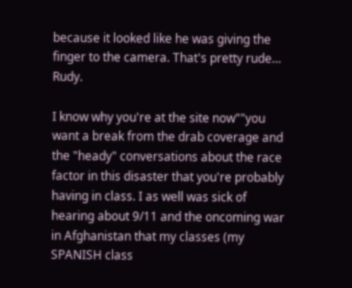because it looked like he was giving the finger to the camera. That's pretty rude… Rudy.

I know why you're at the site now""you want a break from the drab coverage and the "heady" conversations about the race factor in this disaster that you're probably having in class. I as well was sick of hearing about 9/11 and the oncoming war in Afghanistan that my classes (my SPANISH class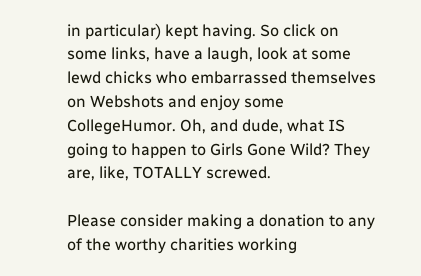in particular) kept having. So click on some links, have a laugh, look at some lewd chicks who embarrassed themselves on Webshots and enjoy some CollegeHumor. Oh, and dude, what IS going to happen to Girls Gone Wild? They are, like, TOTALLY screwed.

Please consider making a donation to any of the worthy charities working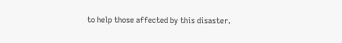to help those affected by this disaster.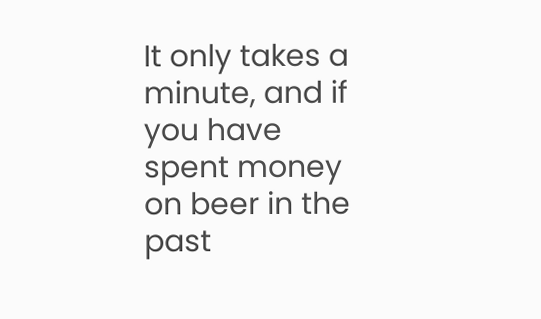It only takes a minute, and if you have spent money on beer in the past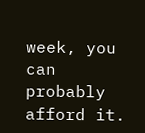week, you can probably afford it.